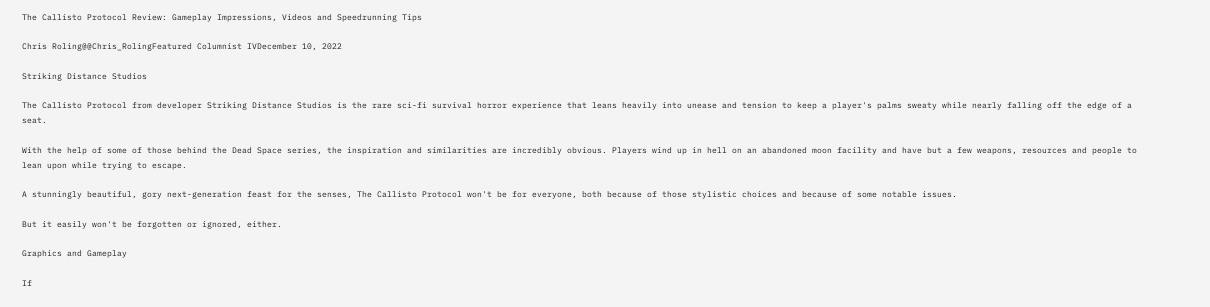The Callisto Protocol Review: Gameplay Impressions, Videos and Speedrunning Tips

Chris Roling@@Chris_RolingFeatured Columnist IVDecember 10, 2022

Striking Distance Studios

The Callisto Protocol from developer Striking Distance Studios is the rare sci-fi survival horror experience that leans heavily into unease and tension to keep a player's palms sweaty while nearly falling off the edge of a seat.

With the help of some of those behind the Dead Space series, the inspiration and similarities are incredibly obvious. Players wind up in hell on an abandoned moon facility and have but a few weapons, resources and people to lean upon while trying to escape.

A stunningly beautiful, gory next-generation feast for the senses, The Callisto Protocol won't be for everyone, both because of those stylistic choices and because of some notable issues.

But it easily won't be forgotten or ignored, either.

Graphics and Gameplay

If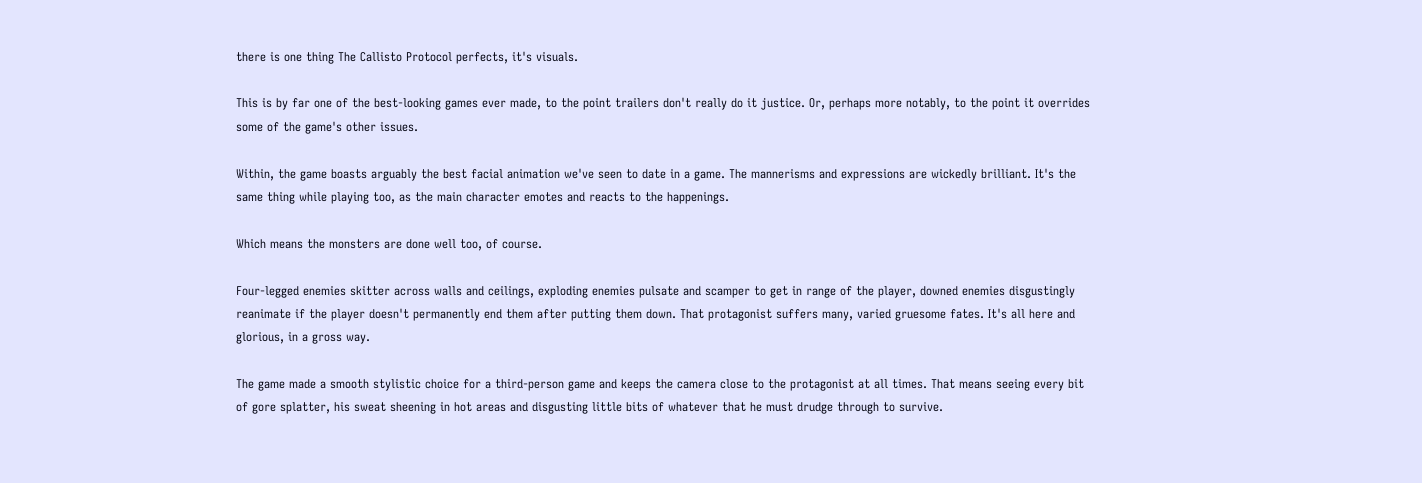there is one thing The Callisto Protocol perfects, it's visuals.

This is by far one of the best-looking games ever made, to the point trailers don't really do it justice. Or, perhaps more notably, to the point it overrides some of the game's other issues.

Within, the game boasts arguably the best facial animation we've seen to date in a game. The mannerisms and expressions are wickedly brilliant. It's the same thing while playing too, as the main character emotes and reacts to the happenings.

Which means the monsters are done well too, of course.

Four-legged enemies skitter across walls and ceilings, exploding enemies pulsate and scamper to get in range of the player, downed enemies disgustingly reanimate if the player doesn't permanently end them after putting them down. That protagonist suffers many, varied gruesome fates. It's all here and glorious, in a gross way.

The game made a smooth stylistic choice for a third-person game and keeps the camera close to the protagonist at all times. That means seeing every bit of gore splatter, his sweat sheening in hot areas and disgusting little bits of whatever that he must drudge through to survive.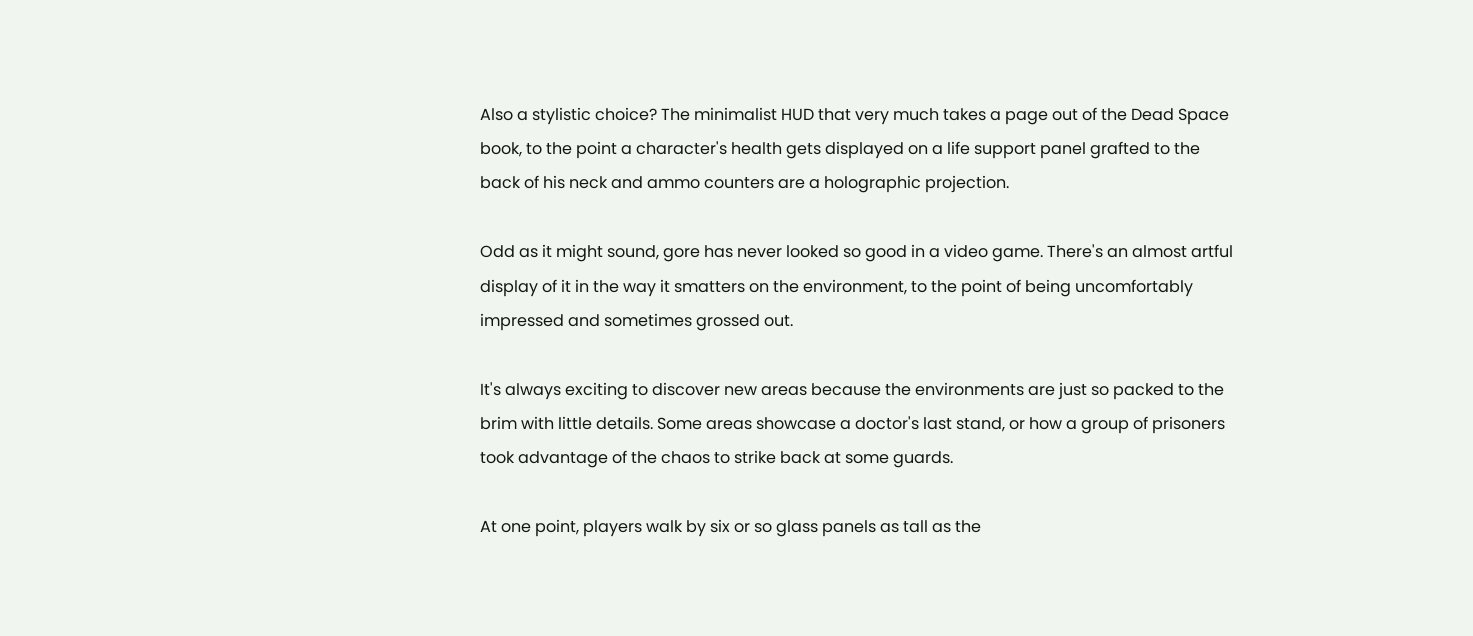Also a stylistic choice? The minimalist HUD that very much takes a page out of the Dead Space book, to the point a character's health gets displayed on a life support panel grafted to the back of his neck and ammo counters are a holographic projection.

Odd as it might sound, gore has never looked so good in a video game. There's an almost artful display of it in the way it smatters on the environment, to the point of being uncomfortably impressed and sometimes grossed out.

It's always exciting to discover new areas because the environments are just so packed to the brim with little details. Some areas showcase a doctor's last stand, or how a group of prisoners took advantage of the chaos to strike back at some guards.

At one point, players walk by six or so glass panels as tall as the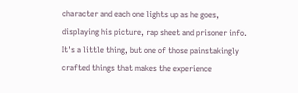character and each one lights up as he goes, displaying his picture, rap sheet and prisoner info. It's a little thing, but one of those painstakingly crafted things that makes the experience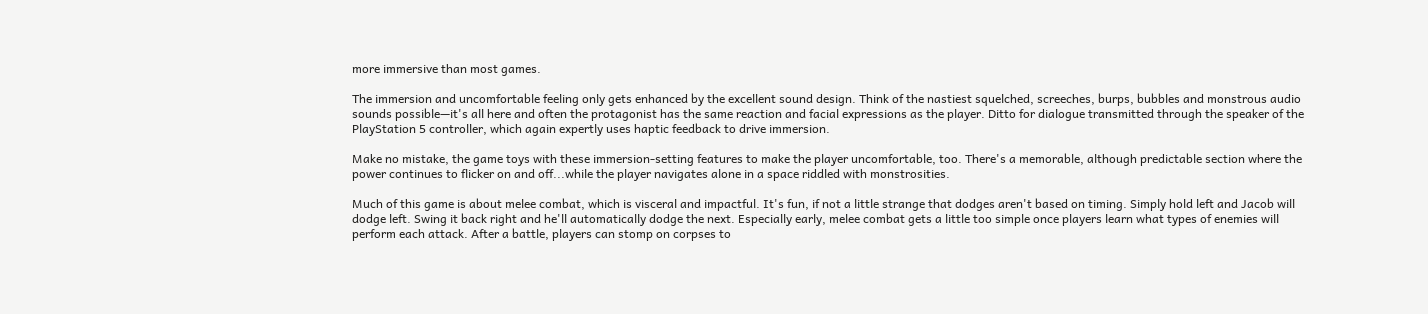more immersive than most games.

The immersion and uncomfortable feeling only gets enhanced by the excellent sound design. Think of the nastiest squelched, screeches, burps, bubbles and monstrous audio sounds possible—it's all here and often the protagonist has the same reaction and facial expressions as the player. Ditto for dialogue transmitted through the speaker of the PlayStation 5 controller, which again expertly uses haptic feedback to drive immersion.

Make no mistake, the game toys with these immersion-setting features to make the player uncomfortable, too. There's a memorable, although predictable section where the power continues to flicker on and off...while the player navigates alone in a space riddled with monstrosities.

Much of this game is about melee combat, which is visceral and impactful. It's fun, if not a little strange that dodges aren't based on timing. Simply hold left and Jacob will dodge left. Swing it back right and he'll automatically dodge the next. Especially early, melee combat gets a little too simple once players learn what types of enemies will perform each attack. After a battle, players can stomp on corpses to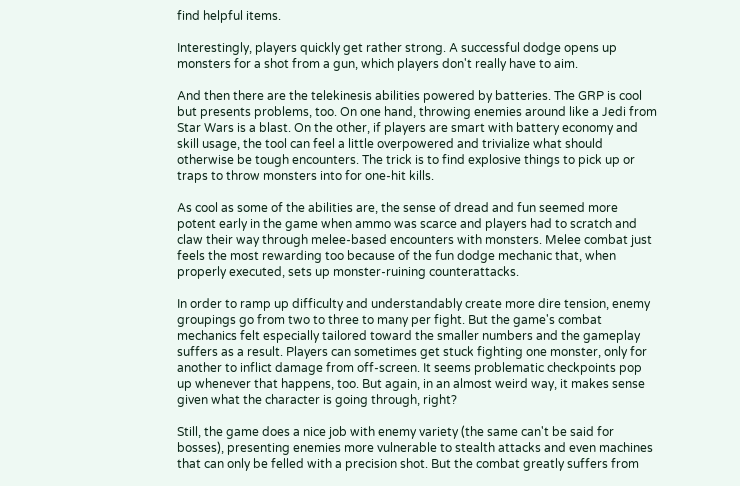find helpful items.

Interestingly, players quickly get rather strong. A successful dodge opens up monsters for a shot from a gun, which players don't really have to aim.

And then there are the telekinesis abilities powered by batteries. The GRP is cool but presents problems, too. On one hand, throwing enemies around like a Jedi from Star Wars is a blast. On the other, if players are smart with battery economy and skill usage, the tool can feel a little overpowered and trivialize what should otherwise be tough encounters. The trick is to find explosive things to pick up or traps to throw monsters into for one-hit kills.

As cool as some of the abilities are, the sense of dread and fun seemed more potent early in the game when ammo was scarce and players had to scratch and claw their way through melee-based encounters with monsters. Melee combat just feels the most rewarding too because of the fun dodge mechanic that, when properly executed, sets up monster-ruining counterattacks.

In order to ramp up difficulty and understandably create more dire tension, enemy groupings go from two to three to many per fight. But the game's combat mechanics felt especially tailored toward the smaller numbers and the gameplay suffers as a result. Players can sometimes get stuck fighting one monster, only for another to inflict damage from off-screen. It seems problematic checkpoints pop up whenever that happens, too. But again, in an almost weird way, it makes sense given what the character is going through, right?

Still, the game does a nice job with enemy variety (the same can't be said for bosses), presenting enemies more vulnerable to stealth attacks and even machines that can only be felled with a precision shot. But the combat greatly suffers from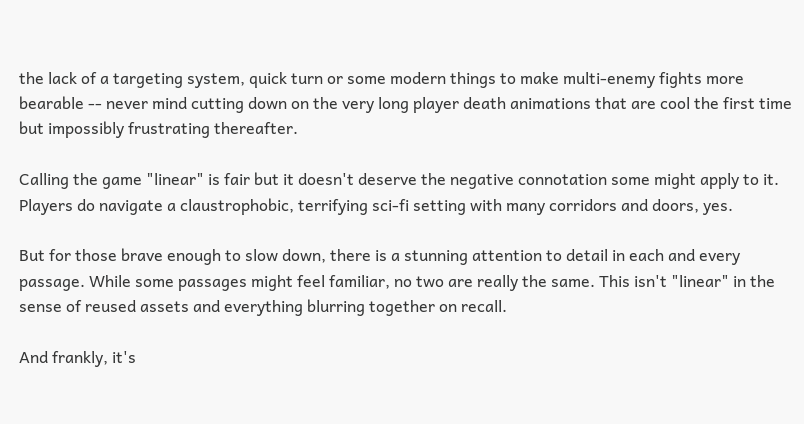the lack of a targeting system, quick turn or some modern things to make multi-enemy fights more bearable -- never mind cutting down on the very long player death animations that are cool the first time but impossibly frustrating thereafter.

Calling the game "linear" is fair but it doesn't deserve the negative connotation some might apply to it. Players do navigate a claustrophobic, terrifying sci-fi setting with many corridors and doors, yes.

But for those brave enough to slow down, there is a stunning attention to detail in each and every passage. While some passages might feel familiar, no two are really the same. This isn't "linear" in the sense of reused assets and everything blurring together on recall.

And frankly, it's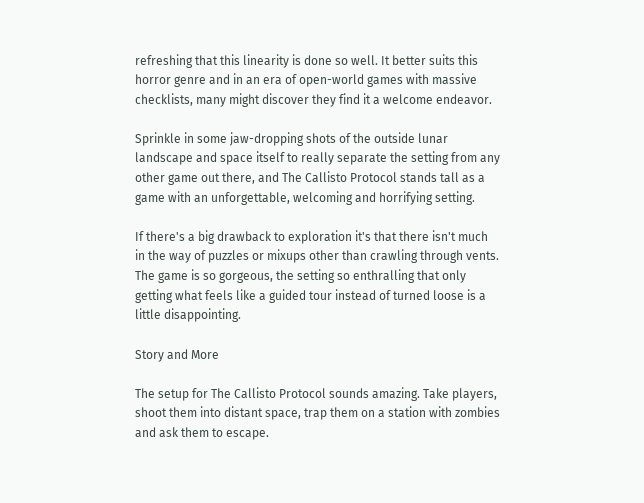refreshing that this linearity is done so well. It better suits this horror genre and in an era of open-world games with massive checklists, many might discover they find it a welcome endeavor.

Sprinkle in some jaw-dropping shots of the outside lunar landscape and space itself to really separate the setting from any other game out there, and The Callisto Protocol stands tall as a game with an unforgettable, welcoming and horrifying setting.

If there's a big drawback to exploration it's that there isn't much in the way of puzzles or mixups other than crawling through vents. The game is so gorgeous, the setting so enthralling that only getting what feels like a guided tour instead of turned loose is a little disappointing.

Story and More

The setup for The Callisto Protocol sounds amazing. Take players, shoot them into distant space, trap them on a station with zombies and ask them to escape.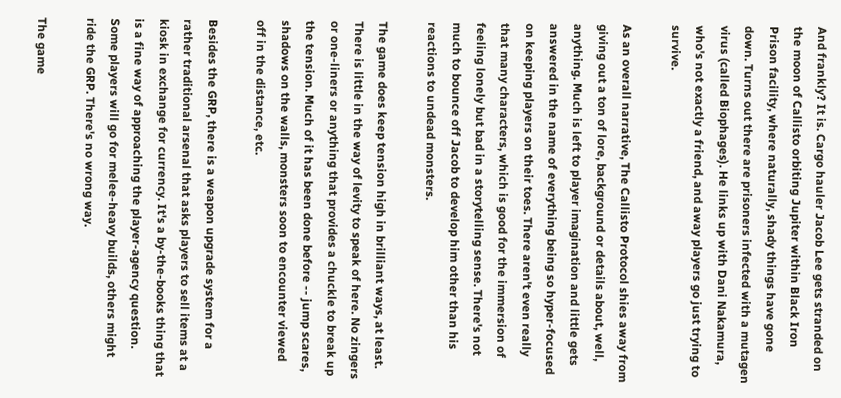And frankly? It is. Cargo hauler Jacob Lee gets stranded on the moon of Callisto orbiting Jupiter within Black Iron Prison facility, where naturally, shady things have gone down. Turns out there are prisoners infected with a mutagen virus (called Biophages). He links up with Dani Nakamura, who's not exactly a friend, and away players go just trying to survive.

As an overall narrative, The Callisto Protocol shies away from giving out a ton of lore, background or details about, well, anything. Much is left to player imagination and little gets answered in the name of everything being so hyper-focused on keeping players on their toes. There aren't even really that many characters, which is good for the immersion of feeling lonely but bad in a storytelling sense. There's not much to bounce off Jacob to develop him other than his reactions to undead monsters.

The game does keep tension high in brilliant ways, at least. There is little in the way of levity to speak of here. No zingers or one-liners or anything that provides a chuckle to break up the tension. Much of it has been done before -- jump scares, shadows on the walls, monsters soon to encounter viewed off in the distance, etc.

Besides the GRP, there is a weapon upgrade system for a rather traditional arsenal that asks players to sell items at a kiosk in exchange for currency. It's a by-the-books thing that is a fine way of approaching the player-agency question. Some players will go for melee-heavy builds, others might ride the GRP. There's no wrong way.

The game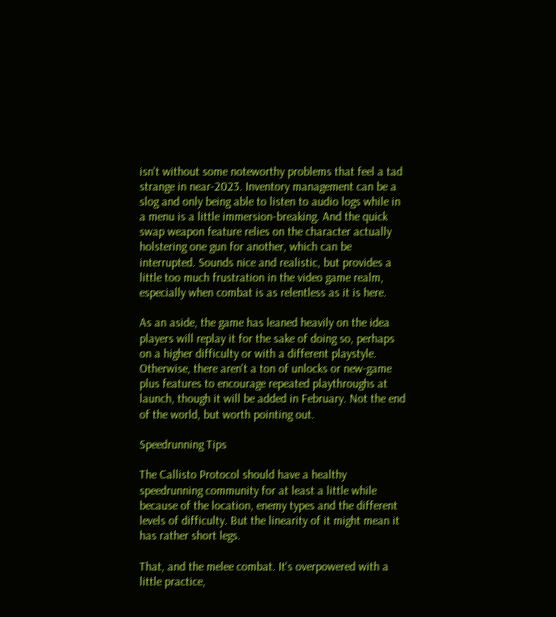isn't without some noteworthy problems that feel a tad strange in near-2023. Inventory management can be a slog and only being able to listen to audio logs while in a menu is a little immersion-breaking. And the quick swap weapon feature relies on the character actually holstering one gun for another, which can be interrupted. Sounds nice and realistic, but provides a little too much frustration in the video game realm, especially when combat is as relentless as it is here.

As an aside, the game has leaned heavily on the idea players will replay it for the sake of doing so, perhaps on a higher difficulty or with a different playstyle. Otherwise, there aren't a ton of unlocks or new-game plus features to encourage repeated playthroughs at launch, though it will be added in February. Not the end of the world, but worth pointing out.

Speedrunning Tips

The Callisto Protocol should have a healthy speedrunning community for at least a little while because of the location, enemy types and the different levels of difficulty. But the linearity of it might mean it has rather short legs.

That, and the melee combat. It's overpowered with a little practice,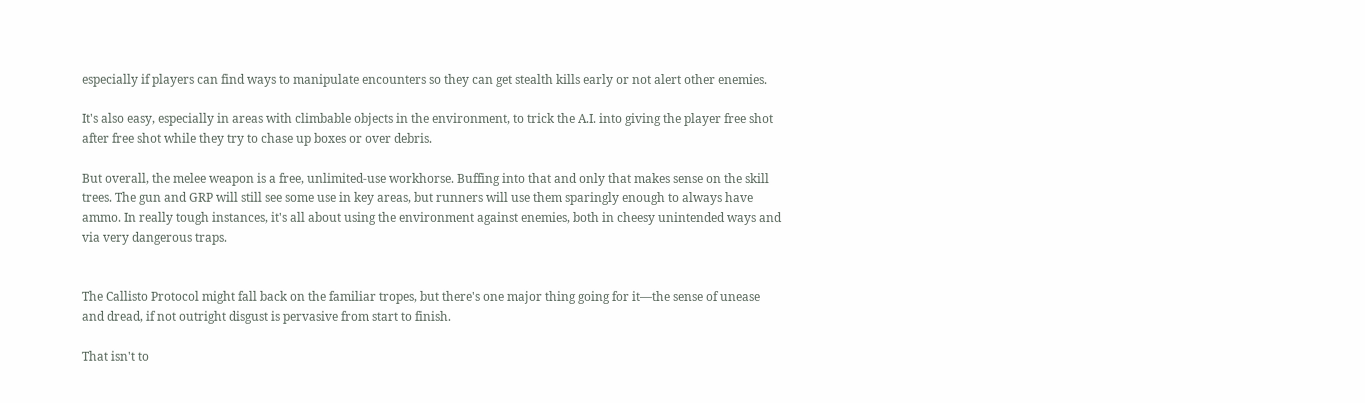especially if players can find ways to manipulate encounters so they can get stealth kills early or not alert other enemies.

It's also easy, especially in areas with climbable objects in the environment, to trick the A.I. into giving the player free shot after free shot while they try to chase up boxes or over debris.

But overall, the melee weapon is a free, unlimited-use workhorse. Buffing into that and only that makes sense on the skill trees. The gun and GRP will still see some use in key areas, but runners will use them sparingly enough to always have ammo. In really tough instances, it's all about using the environment against enemies, both in cheesy unintended ways and via very dangerous traps.


The Callisto Protocol might fall back on the familiar tropes, but there's one major thing going for it—the sense of unease and dread, if not outright disgust is pervasive from start to finish.

That isn't to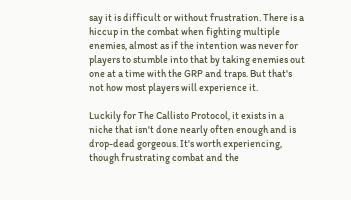say it is difficult or without frustration. There is a hiccup in the combat when fighting multiple enemies, almost as if the intention was never for players to stumble into that by taking enemies out one at a time with the GRP and traps. But that's not how most players will experience it.

Luckily for The Callisto Protocol, it exists in a niche that isn't done nearly often enough and is drop-dead gorgeous. It's worth experiencing, though frustrating combat and the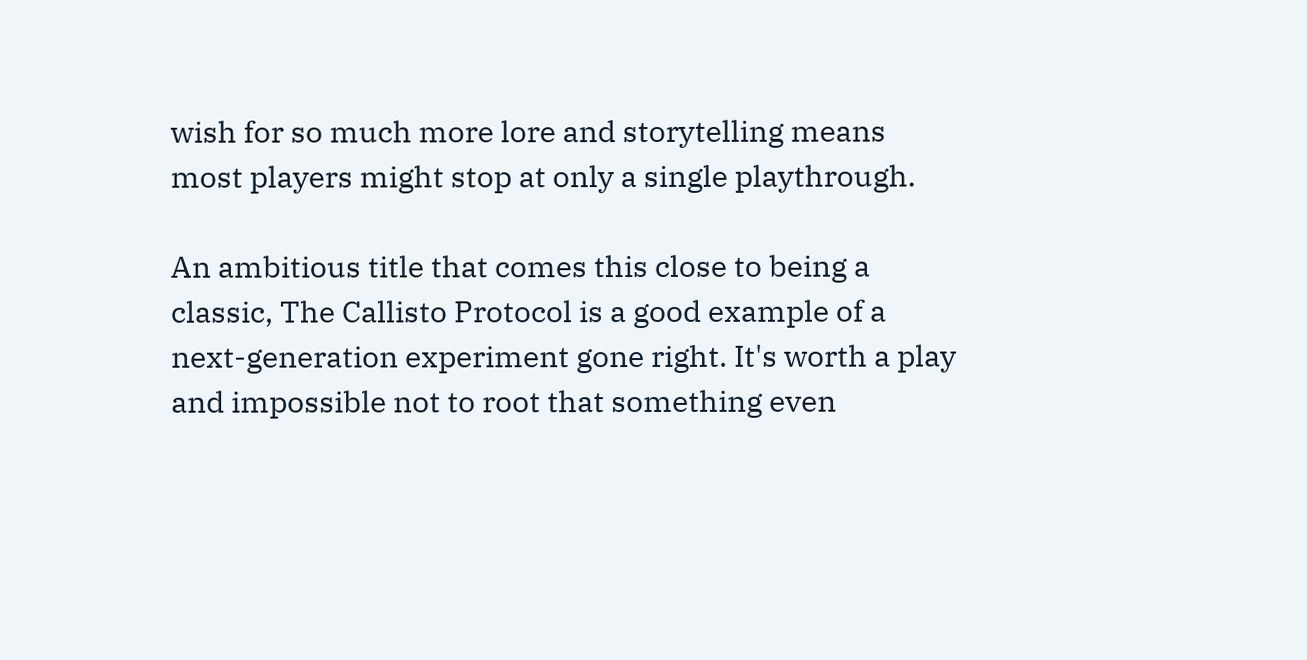wish for so much more lore and storytelling means most players might stop at only a single playthrough.

An ambitious title that comes this close to being a classic, The Callisto Protocol is a good example of a next-generation experiment gone right. It's worth a play and impossible not to root that something even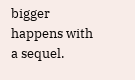bigger happens with a sequel.